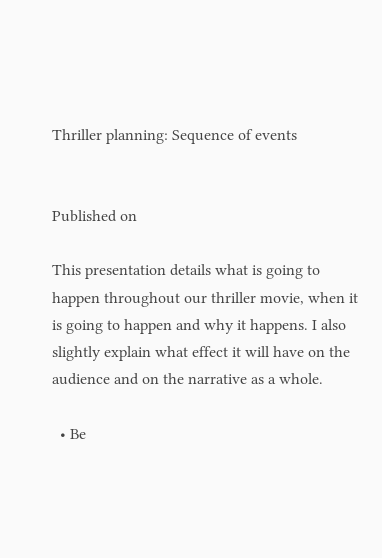Thriller planning: Sequence of events


Published on

This presentation details what is going to happen throughout our thriller movie, when it is going to happen and why it happens. I also slightly explain what effect it will have on the audience and on the narrative as a whole.

  • Be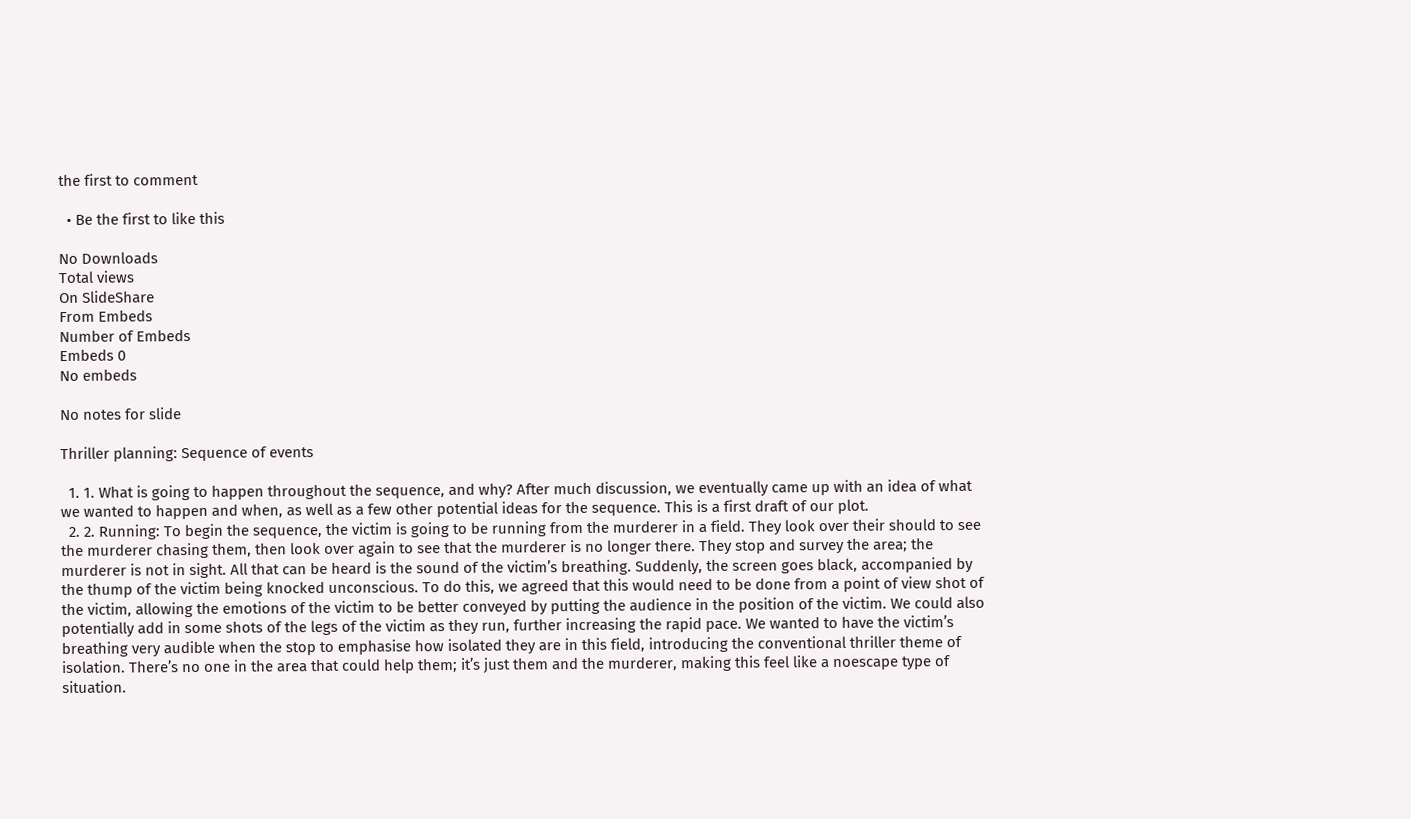the first to comment

  • Be the first to like this

No Downloads
Total views
On SlideShare
From Embeds
Number of Embeds
Embeds 0
No embeds

No notes for slide

Thriller planning: Sequence of events

  1. 1. What is going to happen throughout the sequence, and why? After much discussion, we eventually came up with an idea of what we wanted to happen and when, as well as a few other potential ideas for the sequence. This is a first draft of our plot.
  2. 2. Running: To begin the sequence, the victim is going to be running from the murderer in a field. They look over their should to see the murderer chasing them, then look over again to see that the murderer is no longer there. They stop and survey the area; the murderer is not in sight. All that can be heard is the sound of the victim’s breathing. Suddenly, the screen goes black, accompanied by the thump of the victim being knocked unconscious. To do this, we agreed that this would need to be done from a point of view shot of the victim, allowing the emotions of the victim to be better conveyed by putting the audience in the position of the victim. We could also potentially add in some shots of the legs of the victim as they run, further increasing the rapid pace. We wanted to have the victim’s breathing very audible when the stop to emphasise how isolated they are in this field, introducing the conventional thriller theme of isolation. There’s no one in the area that could help them; it’s just them and the murderer, making this feel like a noescape type of situation.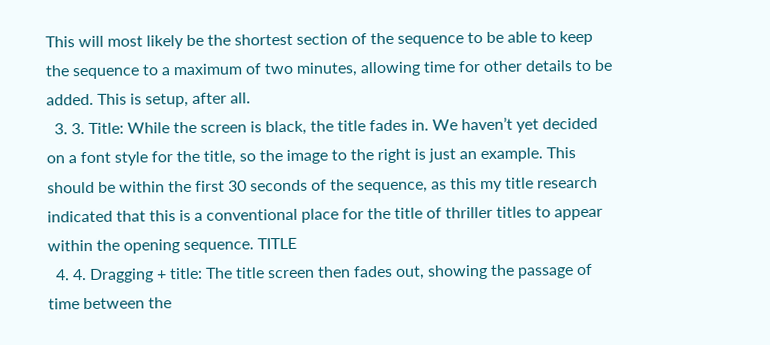This will most likely be the shortest section of the sequence to be able to keep the sequence to a maximum of two minutes, allowing time for other details to be added. This is setup, after all.
  3. 3. Title: While the screen is black, the title fades in. We haven’t yet decided on a font style for the title, so the image to the right is just an example. This should be within the first 30 seconds of the sequence, as this my title research indicated that this is a conventional place for the title of thriller titles to appear within the opening sequence. TITLE
  4. 4. Dragging + title: The title screen then fades out, showing the passage of time between the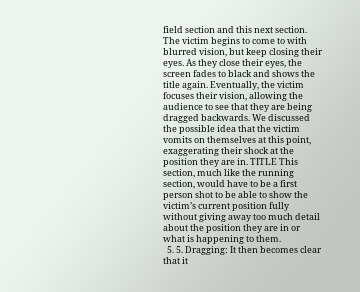field section and this next section. The victim begins to come to with blurred vision, but keep closing their eyes. As they close their eyes, the screen fades to black and shows the title again. Eventually, the victim focuses their vision, allowing the audience to see that they are being dragged backwards. We discussed the possible idea that the victim vomits on themselves at this point, exaggerating their shock at the position they are in. TITLE This section, much like the running section, would have to be a first person shot to be able to show the victim’s current position fully without giving away too much detail about the position they are in or what is happening to them.
  5. 5. Dragging: It then becomes clear that it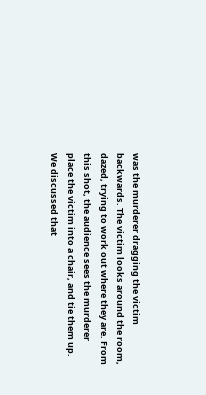was the murderer dragging the victim backwards. The victim looks around the room, dazed, trying to work out where they are. From this shot, the audience sees the murderer place the victim into a chair, and tie them up. We discussed that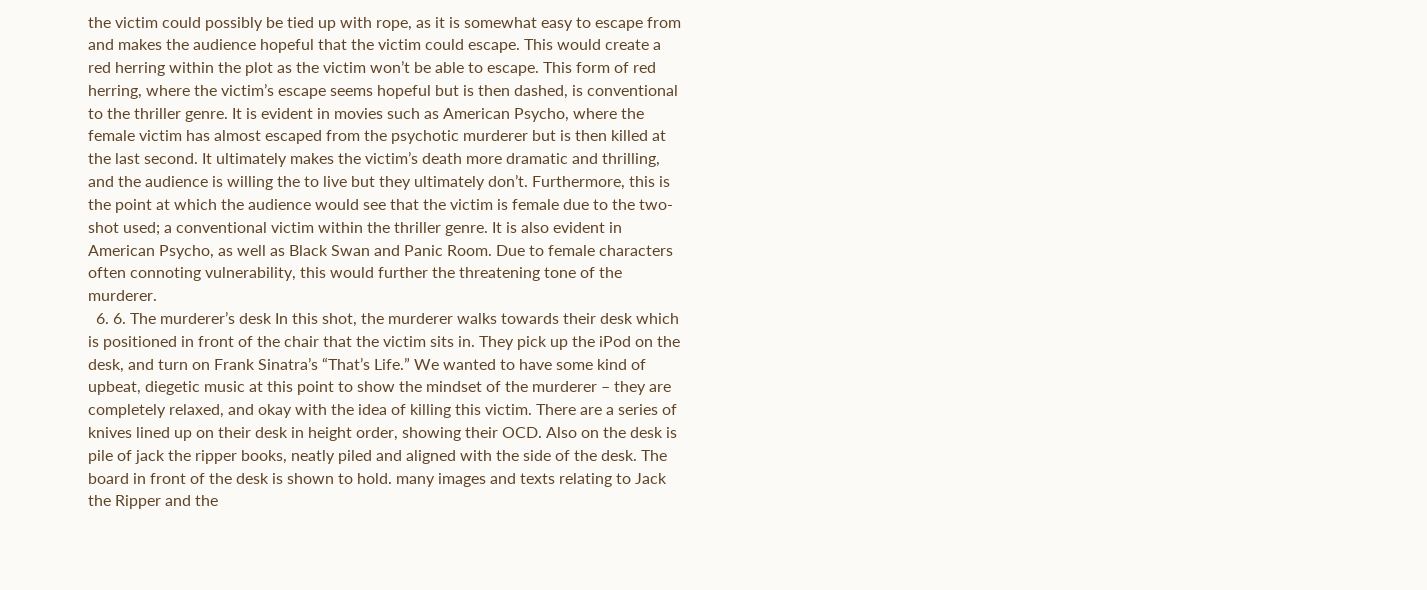the victim could possibly be tied up with rope, as it is somewhat easy to escape from and makes the audience hopeful that the victim could escape. This would create a red herring within the plot as the victim won’t be able to escape. This form of red herring, where the victim’s escape seems hopeful but is then dashed, is conventional to the thriller genre. It is evident in movies such as American Psycho, where the female victim has almost escaped from the psychotic murderer but is then killed at the last second. It ultimately makes the victim’s death more dramatic and thrilling, and the audience is willing the to live but they ultimately don’t. Furthermore, this is the point at which the audience would see that the victim is female due to the two-shot used; a conventional victim within the thriller genre. It is also evident in American Psycho, as well as Black Swan and Panic Room. Due to female characters often connoting vulnerability, this would further the threatening tone of the murderer.
  6. 6. The murderer’s desk In this shot, the murderer walks towards their desk which is positioned in front of the chair that the victim sits in. They pick up the iPod on the desk, and turn on Frank Sinatra’s “That’s Life.” We wanted to have some kind of upbeat, diegetic music at this point to show the mindset of the murderer – they are completely relaxed, and okay with the idea of killing this victim. There are a series of knives lined up on their desk in height order, showing their OCD. Also on the desk is pile of jack the ripper books, neatly piled and aligned with the side of the desk. The board in front of the desk is shown to hold. many images and texts relating to Jack the Ripper and the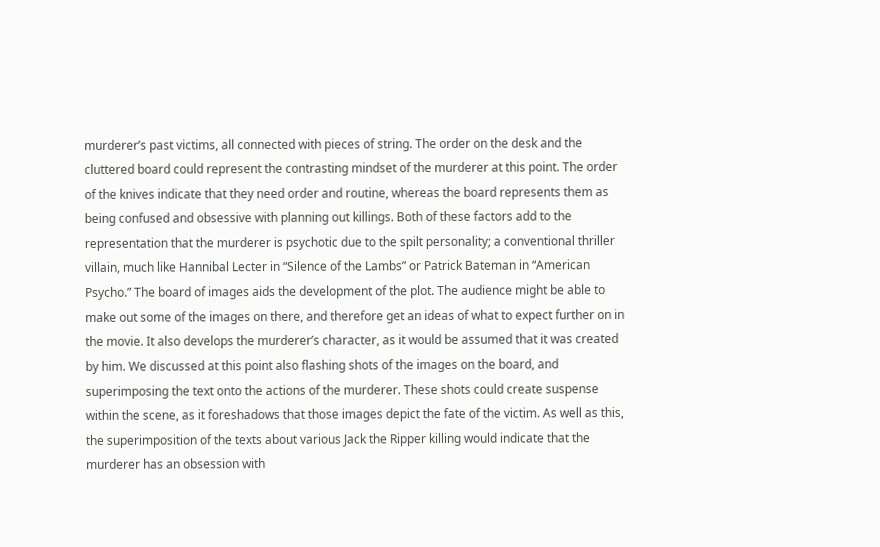murderer’s past victims, all connected with pieces of string. The order on the desk and the cluttered board could represent the contrasting mindset of the murderer at this point. The order of the knives indicate that they need order and routine, whereas the board represents them as being confused and obsessive with planning out killings. Both of these factors add to the representation that the murderer is psychotic due to the spilt personality; a conventional thriller villain, much like Hannibal Lecter in “Silence of the Lambs” or Patrick Bateman in “American Psycho.” The board of images aids the development of the plot. The audience might be able to make out some of the images on there, and therefore get an ideas of what to expect further on in the movie. It also develops the murderer’s character, as it would be assumed that it was created by him. We discussed at this point also flashing shots of the images on the board, and superimposing the text onto the actions of the murderer. These shots could create suspense within the scene, as it foreshadows that those images depict the fate of the victim. As well as this, the superimposition of the texts about various Jack the Ripper killing would indicate that the murderer has an obsession with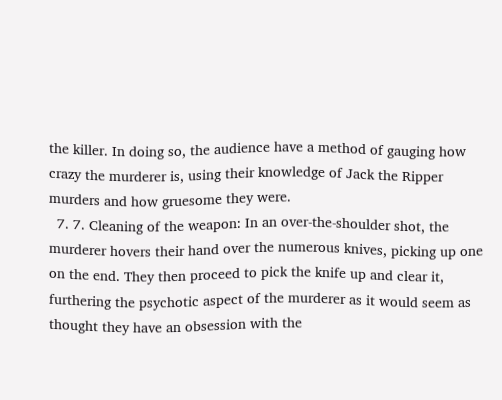the killer. In doing so, the audience have a method of gauging how crazy the murderer is, using their knowledge of Jack the Ripper murders and how gruesome they were.
  7. 7. Cleaning of the weapon: In an over-the-shoulder shot, the murderer hovers their hand over the numerous knives, picking up one on the end. They then proceed to pick the knife up and clear it, furthering the psychotic aspect of the murderer as it would seem as thought they have an obsession with the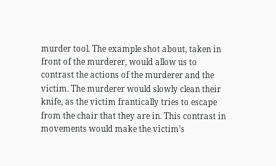murder tool. The example shot about, taken in front of the murderer, would allow us to contrast the actions of the murderer and the victim. The murderer would slowly clean their knife, as the victim frantically tries to escape from the chair that they are in. This contrast in movements would make the victim’s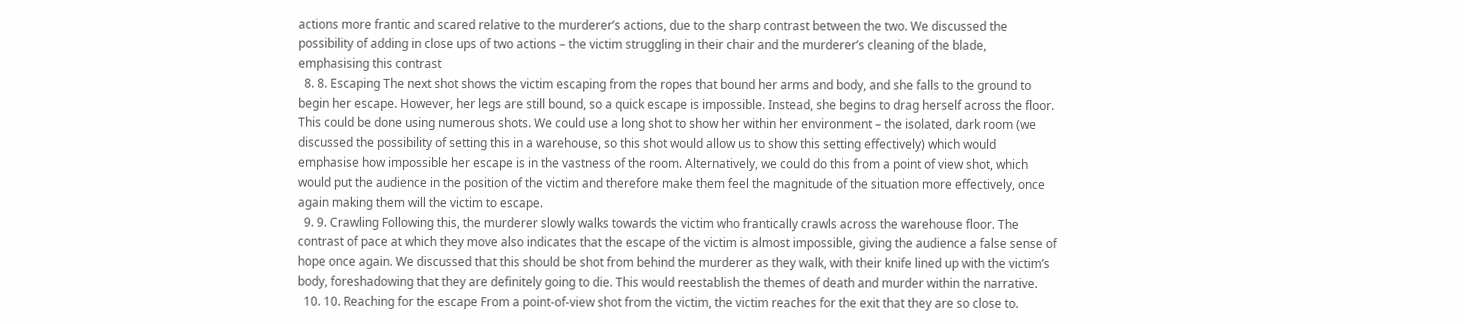actions more frantic and scared relative to the murderer’s actions, due to the sharp contrast between the two. We discussed the possibility of adding in close ups of two actions – the victim struggling in their chair and the murderer’s cleaning of the blade, emphasising this contrast
  8. 8. Escaping The next shot shows the victim escaping from the ropes that bound her arms and body, and she falls to the ground to begin her escape. However, her legs are still bound, so a quick escape is impossible. Instead, she begins to drag herself across the floor. This could be done using numerous shots. We could use a long shot to show her within her environment – the isolated, dark room (we discussed the possibility of setting this in a warehouse, so this shot would allow us to show this setting effectively) which would emphasise how impossible her escape is in the vastness of the room. Alternatively, we could do this from a point of view shot, which would put the audience in the position of the victim and therefore make them feel the magnitude of the situation more effectively, once again making them will the victim to escape.
  9. 9. Crawling Following this, the murderer slowly walks towards the victim who frantically crawls across the warehouse floor. The contrast of pace at which they move also indicates that the escape of the victim is almost impossible, giving the audience a false sense of hope once again. We discussed that this should be shot from behind the murderer as they walk, with their knife lined up with the victim’s body, foreshadowing that they are definitely going to die. This would reestablish the themes of death and murder within the narrative.
  10. 10. Reaching for the escape From a point-of-view shot from the victim, the victim reaches for the exit that they are so close to.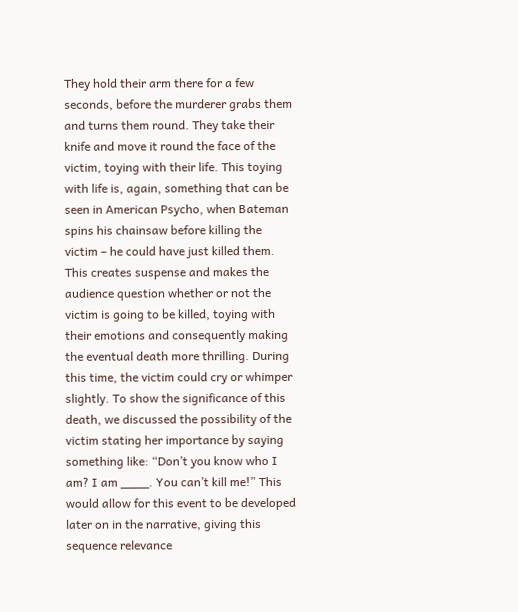They hold their arm there for a few seconds, before the murderer grabs them and turns them round. They take their knife and move it round the face of the victim, toying with their life. This toying with life is, again, something that can be seen in American Psycho, when Bateman spins his chainsaw before killing the victim – he could have just killed them. This creates suspense and makes the audience question whether or not the victim is going to be killed, toying with their emotions and consequently making the eventual death more thrilling. During this time, the victim could cry or whimper slightly. To show the significance of this death, we discussed the possibility of the victim stating her importance by saying something like: “Don’t you know who I am? I am ____. You can’t kill me!” This would allow for this event to be developed later on in the narrative, giving this sequence relevance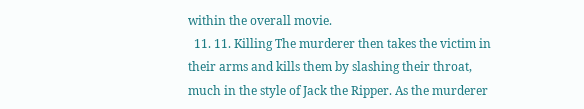within the overall movie.
  11. 11. Killing The murderer then takes the victim in their arms and kills them by slashing their throat, much in the style of Jack the Ripper. As the murderer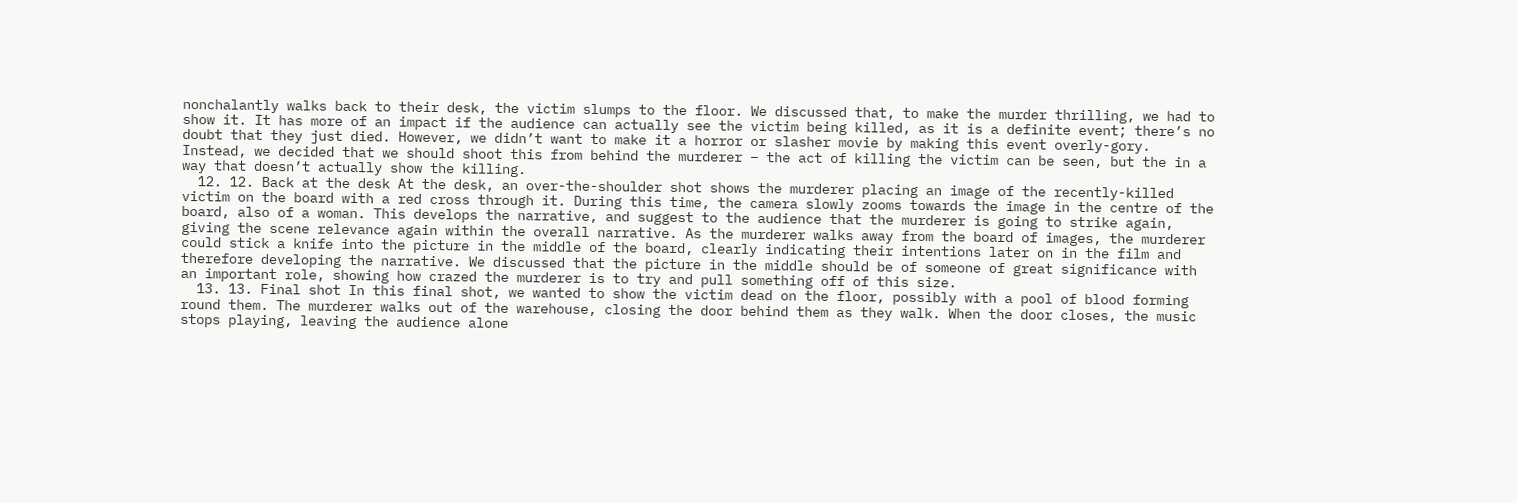nonchalantly walks back to their desk, the victim slumps to the floor. We discussed that, to make the murder thrilling, we had to show it. It has more of an impact if the audience can actually see the victim being killed, as it is a definite event; there’s no doubt that they just died. However, we didn’t want to make it a horror or slasher movie by making this event overly-gory. Instead, we decided that we should shoot this from behind the murderer – the act of killing the victim can be seen, but the in a way that doesn’t actually show the killing.
  12. 12. Back at the desk At the desk, an over-the-shoulder shot shows the murderer placing an image of the recently-killed victim on the board with a red cross through it. During this time, the camera slowly zooms towards the image in the centre of the board, also of a woman. This develops the narrative, and suggest to the audience that the murderer is going to strike again, giving the scene relevance again within the overall narrative. As the murderer walks away from the board of images, the murderer could stick a knife into the picture in the middle of the board, clearly indicating their intentions later on in the film and therefore developing the narrative. We discussed that the picture in the middle should be of someone of great significance with an important role, showing how crazed the murderer is to try and pull something off of this size.
  13. 13. Final shot In this final shot, we wanted to show the victim dead on the floor, possibly with a pool of blood forming round them. The murderer walks out of the warehouse, closing the door behind them as they walk. When the door closes, the music stops playing, leaving the audience alone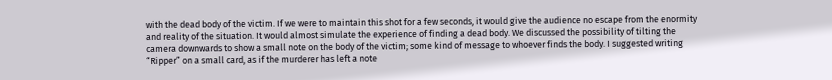with the dead body of the victim. If we were to maintain this shot for a few seconds, it would give the audience no escape from the enormity and reality of the situation. It would almost simulate the experience of finding a dead body. We discussed the possibility of tilting the camera downwards to show a small note on the body of the victim; some kind of message to whoever finds the body. I suggested writing “Ripper” on a small card, as if the murderer has left a note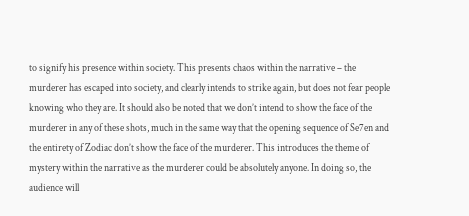to signify his presence within society. This presents chaos within the narrative – the murderer has escaped into society, and clearly intends to strike again, but does not fear people knowing who they are. It should also be noted that we don’t intend to show the face of the murderer in any of these shots, much in the same way that the opening sequence of Se7en and the entirety of Zodiac don’t show the face of the murderer. This introduces the theme of mystery within the narrative as the murderer could be absolutely anyone. In doing so, the audience will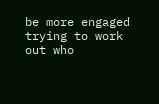be more engaged trying to work out who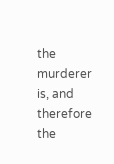the murderer is, and therefore the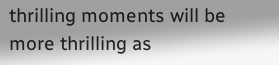thrilling moments will be more thrilling as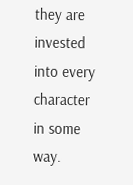they are invested into every character in some way.